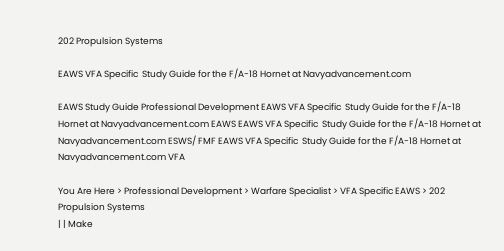202 Propulsion Systems

EAWS VFA Specific  Study Guide for the F/A-18 Hornet at Navyadvancement.com

EAWS Study Guide Professional Development EAWS VFA Specific  Study Guide for the F/A-18 Hornet at Navyadvancement.com EAWS EAWS VFA Specific  Study Guide for the F/A-18 Hornet at Navyadvancement.com ESWS/ FMF EAWS VFA Specific  Study Guide for the F/A-18 Hornet at Navyadvancement.com VFA

You Are Here > Professional Development > Warfare Specialist > VFA Specific EAWS > 202 Propulsion Systems
| | Make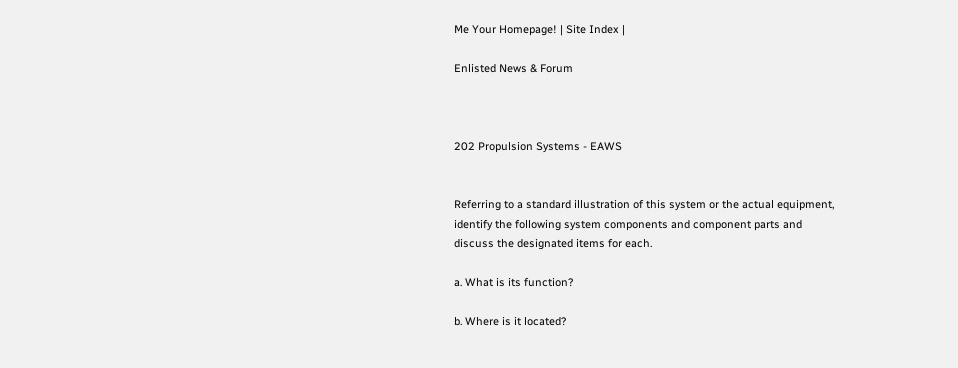Me Your Homepage! | Site Index |

Enlisted News & Forum



202 Propulsion Systems - EAWS


Referring to a standard illustration of this system or the actual equipment, identify the following system components and component parts and discuss the designated items for each.

a. What is its function?

b. Where is it located?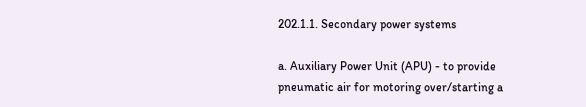202.1.1. Secondary power systems

a. Auxiliary Power Unit (APU) - to provide pneumatic air for motoring over/starting a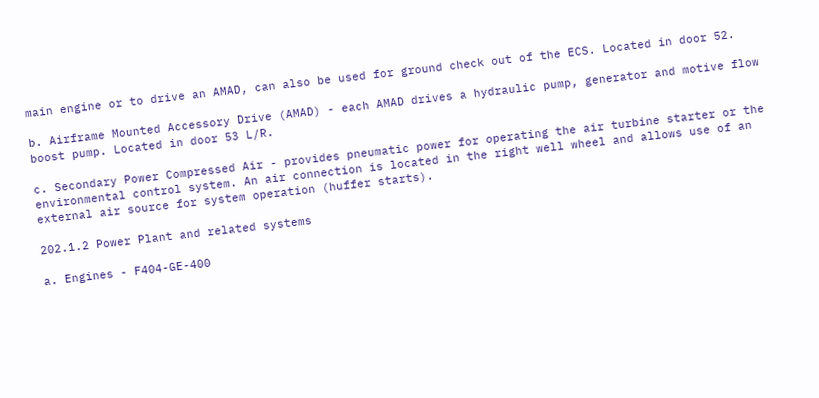main engine or to drive an AMAD, can also be used for ground check out of the ECS. Located in door 52.

b. Airframe Mounted Accessory Drive (AMAD) - each AMAD drives a hydraulic pump, generator and motive flow boost pump. Located in door 53 L/R.

c. Secondary Power Compressed Air - provides pneumatic power for operating the air turbine starter or the environmental control system. An air connection is located in the right well wheel and allows use of an external air source for system operation (huffer starts).

202.1.2 Power Plant and related systems

a. Engines - F404-GE-400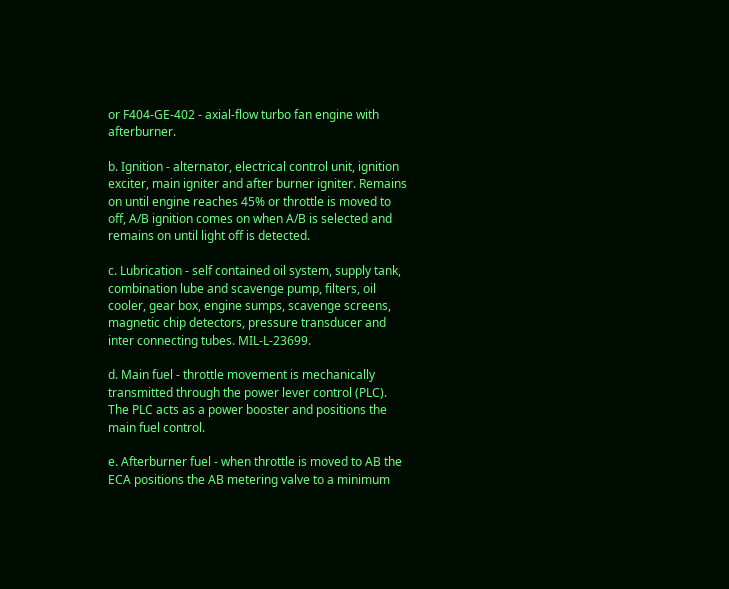or F404-GE-402 - axial-flow turbo fan engine with afterburner.

b. Ignition - alternator, electrical control unit, ignition exciter, main igniter and after burner igniter. Remains on until engine reaches 45% or throttle is moved to off, A/B ignition comes on when A/B is selected and remains on until light off is detected.

c. Lubrication - self contained oil system, supply tank, combination lube and scavenge pump, filters, oil cooler, gear box, engine sumps, scavenge screens, magnetic chip detectors, pressure transducer and inter connecting tubes. MIL-L-23699.

d. Main fuel - throttle movement is mechanically transmitted through the power lever control (PLC). The PLC acts as a power booster and positions the main fuel control.

e. Afterburner fuel - when throttle is moved to AB the ECA positions the AB metering valve to a minimum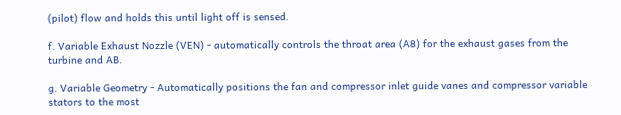(pilot) flow and holds this until light off is sensed.

f. Variable Exhaust Nozzle (VEN) - automatically controls the throat area (A8) for the exhaust gases from the turbine and AB.

g. Variable Geometry - Automatically positions the fan and compressor inlet guide vanes and compressor variable stators to the most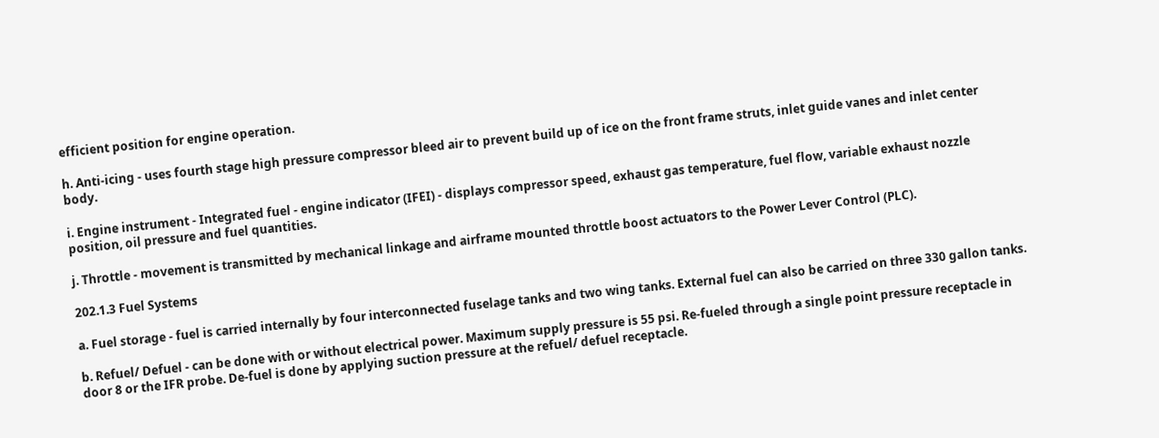efficient position for engine operation.

h. Anti-icing - uses fourth stage high pressure compressor bleed air to prevent build up of ice on the front frame struts, inlet guide vanes and inlet center body.

i. Engine instrument - Integrated fuel - engine indicator (IFEI) - displays compressor speed, exhaust gas temperature, fuel flow, variable exhaust nozzle position, oil pressure and fuel quantities.

j. Throttle - movement is transmitted by mechanical linkage and airframe mounted throttle boost actuators to the Power Lever Control (PLC).

202.1.3 Fuel Systems

a. Fuel storage - fuel is carried internally by four interconnected fuselage tanks and two wing tanks. External fuel can also be carried on three 330 gallon tanks.

b. Refuel/ Defuel - can be done with or without electrical power. Maximum supply pressure is 55 psi. Re-fueled through a single point pressure receptacle in door 8 or the IFR probe. De-fuel is done by applying suction pressure at the refuel/ defuel receptacle.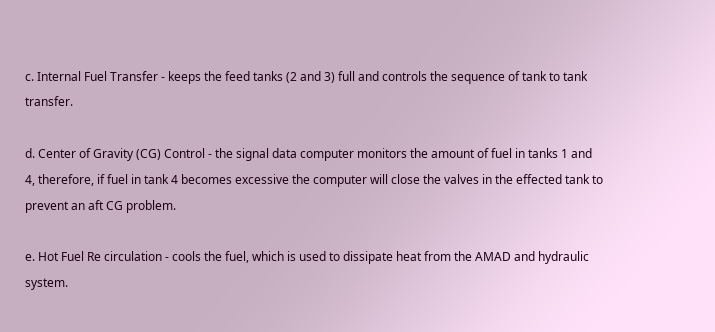c. Internal Fuel Transfer - keeps the feed tanks (2 and 3) full and controls the sequence of tank to tank transfer.

d. Center of Gravity (CG) Control - the signal data computer monitors the amount of fuel in tanks 1 and 4, therefore, if fuel in tank 4 becomes excessive the computer will close the valves in the effected tank to prevent an aft CG problem.

e. Hot Fuel Re circulation - cools the fuel, which is used to dissipate heat from the AMAD and hydraulic system.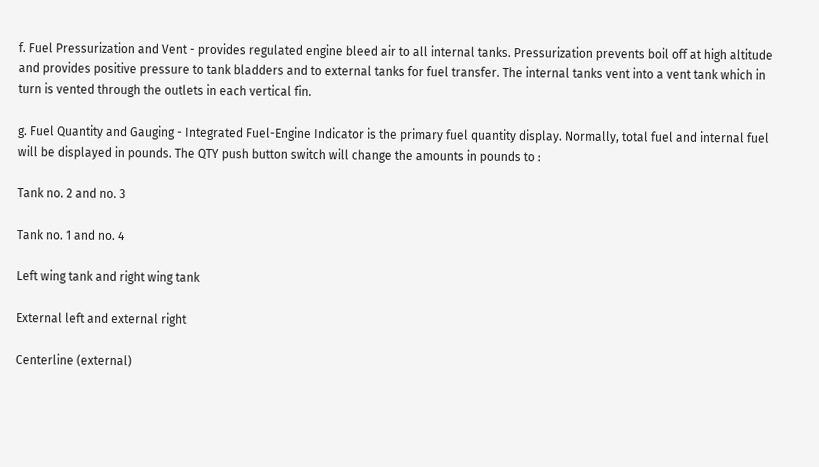f. Fuel Pressurization and Vent - provides regulated engine bleed air to all internal tanks. Pressurization prevents boil off at high altitude and provides positive pressure to tank bladders and to external tanks for fuel transfer. The internal tanks vent into a vent tank which in turn is vented through the outlets in each vertical fin.

g. Fuel Quantity and Gauging - Integrated Fuel-Engine Indicator is the primary fuel quantity display. Normally, total fuel and internal fuel will be displayed in pounds. The QTY push button switch will change the amounts in pounds to :

Tank no. 2 and no. 3

Tank no. 1 and no. 4

Left wing tank and right wing tank

External left and external right

Centerline (external)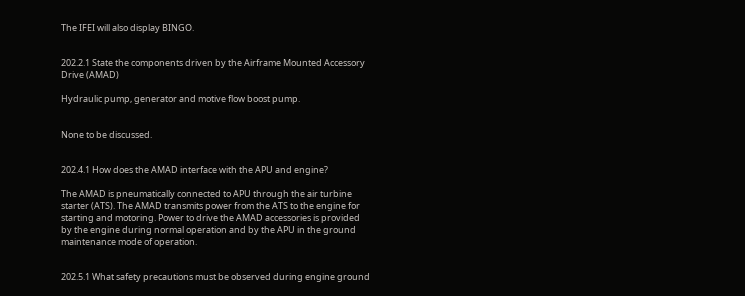The IFEI will also display BINGO.


202.2.1 State the components driven by the Airframe Mounted Accessory Drive (AMAD)

Hydraulic pump, generator and motive flow boost pump.


None to be discussed.


202.4.1 How does the AMAD interface with the APU and engine?

The AMAD is pneumatically connected to APU through the air turbine starter (ATS). The AMAD transmits power from the ATS to the engine for starting and motoring. Power to drive the AMAD accessories is provided by the engine during normal operation and by the APU in the ground maintenance mode of operation.


202.5.1 What safety precautions must be observed during engine ground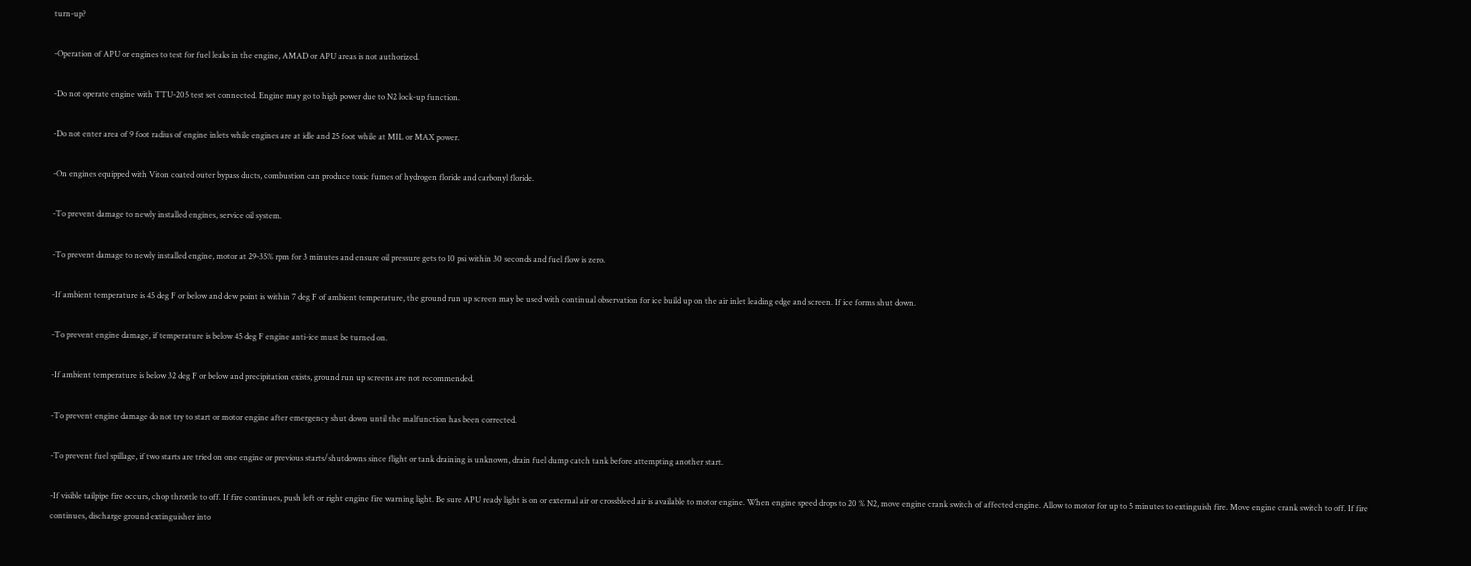turn-up?

-Operation of APU or engines to test for fuel leaks in the engine, AMAD or APU areas is not authorized.

-Do not operate engine with TTU-205 test set connected. Engine may go to high power due to N2 lock-up function.

-Do not enter area of 9 foot radius of engine inlets while engines are at idle and 25 foot while at MIL or MAX power.

-On engines equipped with Viton coated outer bypass ducts, combustion can produce toxic fumes of hydrogen floride and carbonyl floride.

-To prevent damage to newly installed engines, service oil system.

-To prevent damage to newly installed engine, motor at 29-35% rpm for 3 minutes and ensure oil pressure gets to 10 psi within 30 seconds and fuel flow is zero.

-If ambient temperature is 45 deg F or below and dew point is within 7 deg F of ambient temperature, the ground run up screen may be used with continual observation for ice build up on the air inlet leading edge and screen. If ice forms shut down.

-To prevent engine damage, if temperature is below 45 deg F engine anti-ice must be turned on.

-If ambient temperature is below 32 deg F or below and precipitation exists, ground run up screens are not recommended.

-To prevent engine damage do not try to start or motor engine after emergency shut down until the malfunction has been corrected.

-To prevent fuel spillage, if two starts are tried on one engine or previous starts/shutdowns since flight or tank draining is unknown, drain fuel dump catch tank before attempting another start.

-If visible tailpipe fire occurs, chop throttle to off. If fire continues, push left or right engine fire warning light. Be sure APU ready light is on or external air or crossbleed air is available to motor engine. When engine speed drops to 20 % N2, move engine crank switch of affected engine. Allow to motor for up to 5 minutes to extinguish fire. Move engine crank switch to off. If fire continues, discharge ground extinguisher into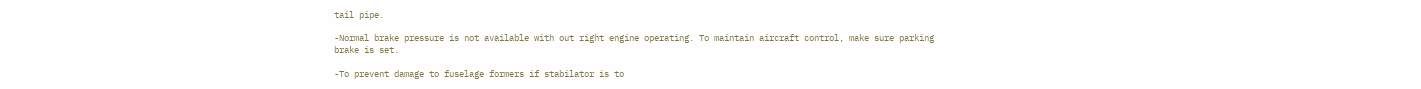tail pipe.

-Normal brake pressure is not available with out right engine operating. To maintain aircraft control, make sure parking brake is set.

-To prevent damage to fuselage formers if stabilator is to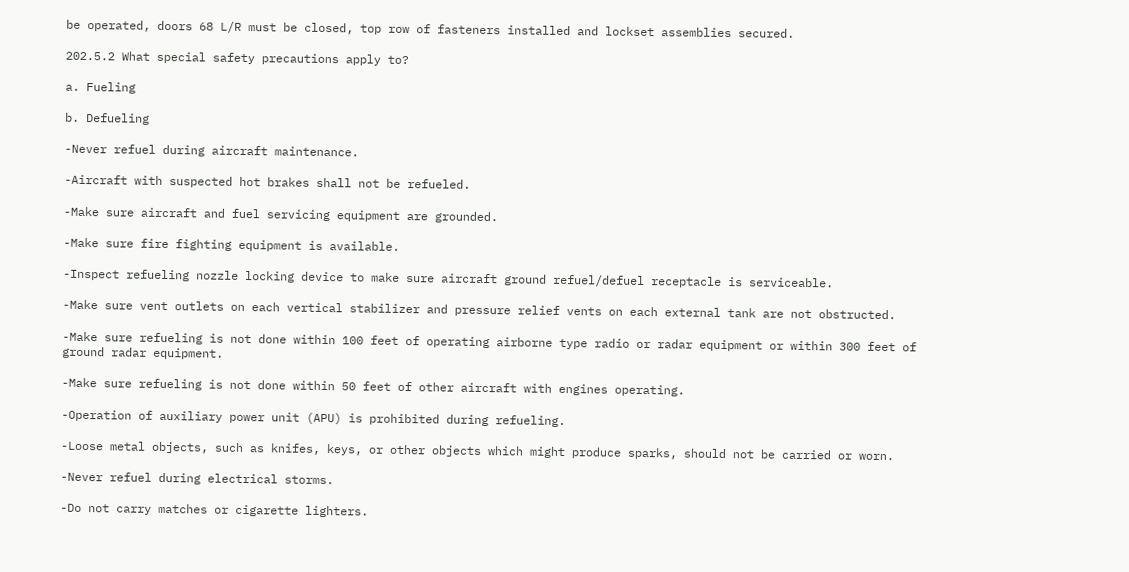be operated, doors 68 L/R must be closed, top row of fasteners installed and lockset assemblies secured.

202.5.2 What special safety precautions apply to?

a. Fueling

b. Defueling

-Never refuel during aircraft maintenance.

-Aircraft with suspected hot brakes shall not be refueled.

-Make sure aircraft and fuel servicing equipment are grounded.

-Make sure fire fighting equipment is available.

-Inspect refueling nozzle locking device to make sure aircraft ground refuel/defuel receptacle is serviceable.

-Make sure vent outlets on each vertical stabilizer and pressure relief vents on each external tank are not obstructed.

-Make sure refueling is not done within 100 feet of operating airborne type radio or radar equipment or within 300 feet of ground radar equipment.

-Make sure refueling is not done within 50 feet of other aircraft with engines operating.

-Operation of auxiliary power unit (APU) is prohibited during refueling.

-Loose metal objects, such as knifes, keys, or other objects which might produce sparks, should not be carried or worn.

-Never refuel during electrical storms.

-Do not carry matches or cigarette lighters.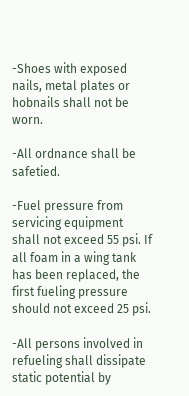-Shoes with exposed nails, metal plates or hobnails shall not be worn.

-All ordnance shall be safetied.

-Fuel pressure from servicing equipment shall not exceed 55 psi. If all foam in a wing tank has been replaced, the first fueling pressure should not exceed 25 psi.

-All persons involved in refueling shall dissipate static potential by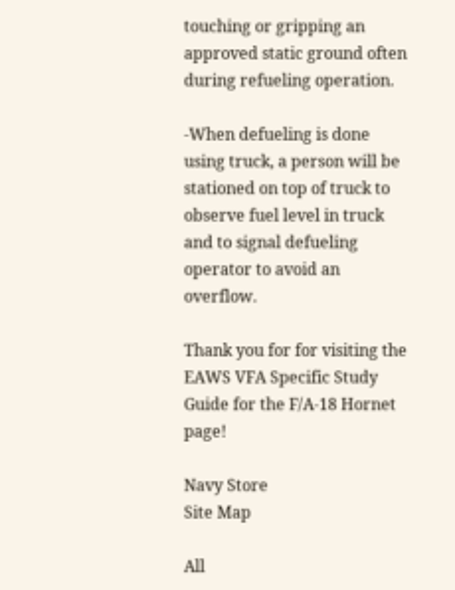touching or gripping an approved static ground often during refueling operation.

-When defueling is done using truck, a person will be stationed on top of truck to observe fuel level in truck and to signal defueling operator to avoid an overflow.

Thank you for for visiting the EAWS VFA Specific Study Guide for the F/A-18 Hornet page!

Navy Store
Site Map

All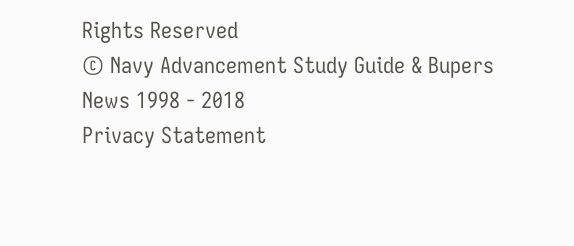Rights Reserved
© Navy Advancement Study Guide & Bupers News 1998 - 2018
Privacy Statement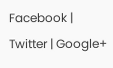Facebook | Twitter | Google+